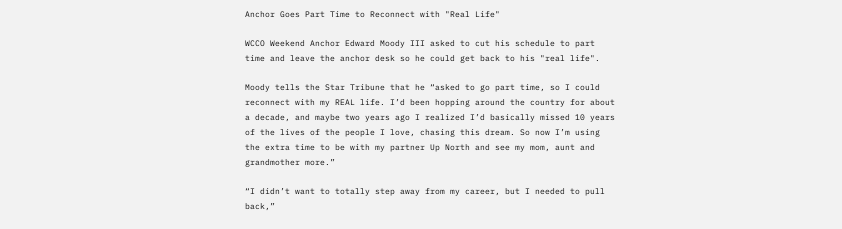Anchor Goes Part Time to Reconnect with "Real Life"

WCCO Weekend Anchor Edward Moody III asked to cut his schedule to part time and leave the anchor desk so he could get back to his "real life".

Moody tells the Star Tribune that he “asked to go part time, so I could reconnect with my REAL life. I’d been hopping around the country for about a decade, and maybe two years ago I realized I’d basically missed 10 years of the lives of the people I love, chasing this dream. So now I’m using the extra time to be with my partner Up North and see my mom, aunt and grandmother more.”

“I didn’t want to totally step away from my career, but I needed to pull back,”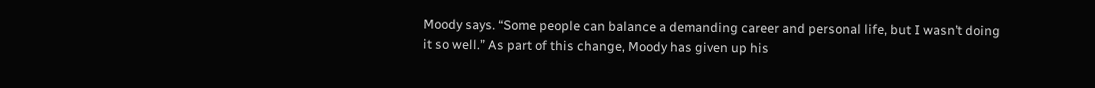Moody says. “Some people can balance a demanding career and personal life, but I wasn’t doing it so well.” As part of this change, Moody has given up his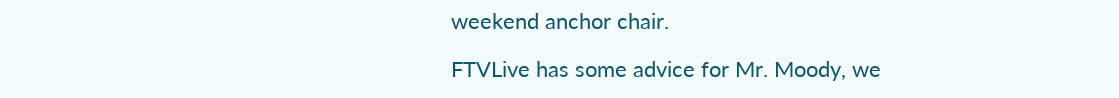weekend anchor chair.

FTVLive has some advice for Mr. Moody, we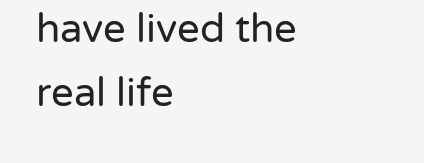have lived the real life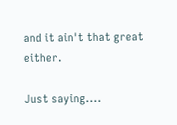and it ain't that great either.

Just saying....